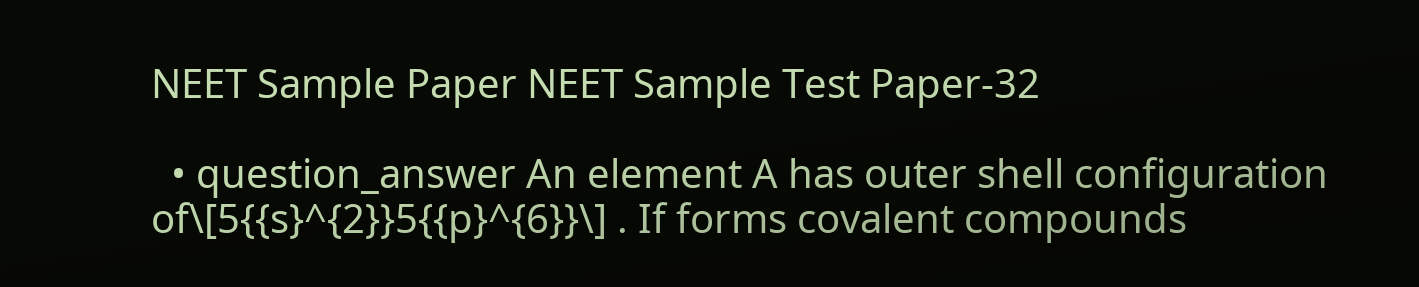NEET Sample Paper NEET Sample Test Paper-32

  • question_answer An element A has outer shell configuration of\[5{{s}^{2}}5{{p}^{6}}\] . If forms covalent compounds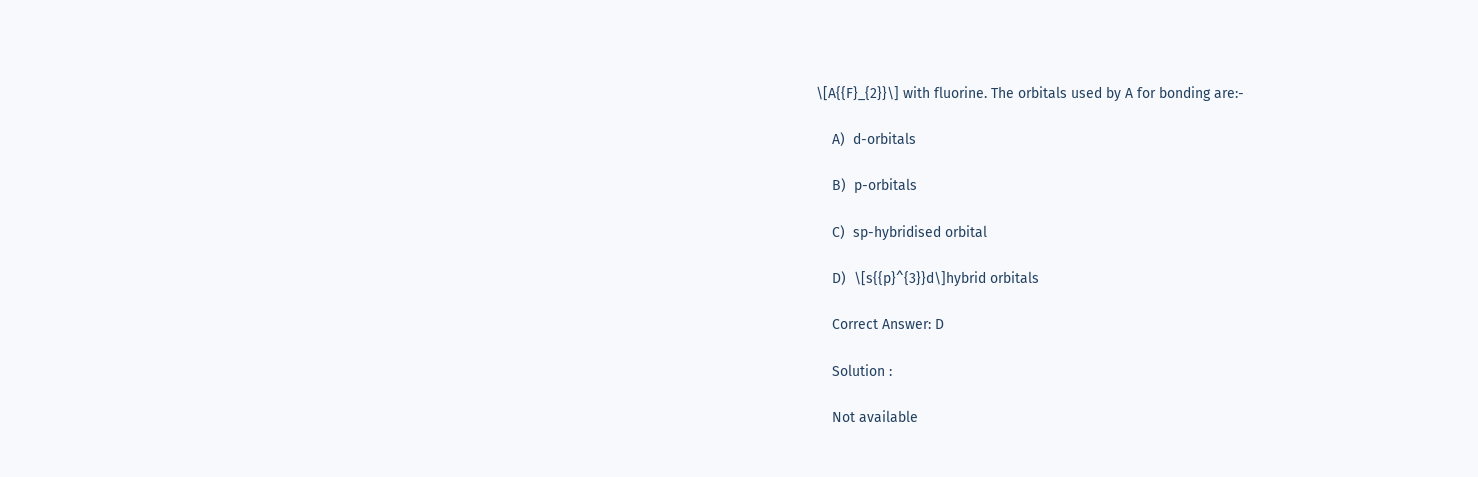\[A{{F}_{2}}\] with fluorine. The orbitals used by A for bonding are:-

    A)  d-orbitals

    B)  p-orbitals

    C)  sp-hybridised orbital

    D)  \[s{{p}^{3}}d\]hybrid orbitals

    Correct Answer: D

    Solution :

    Not available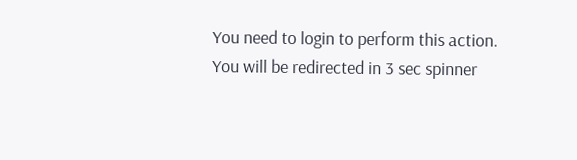You need to login to perform this action.
You will be redirected in 3 sec spinner